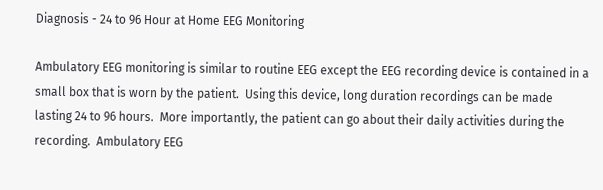Diagnosis - 24 to 96 Hour at Home EEG Monitoring

Ambulatory EEG monitoring is similar to routine EEG except the EEG recording device is contained in a small box that is worn by the patient.  Using this device, long duration recordings can be made lasting 24 to 96 hours.  More importantly, the patient can go about their daily activities during the recording.  Ambulatory EEG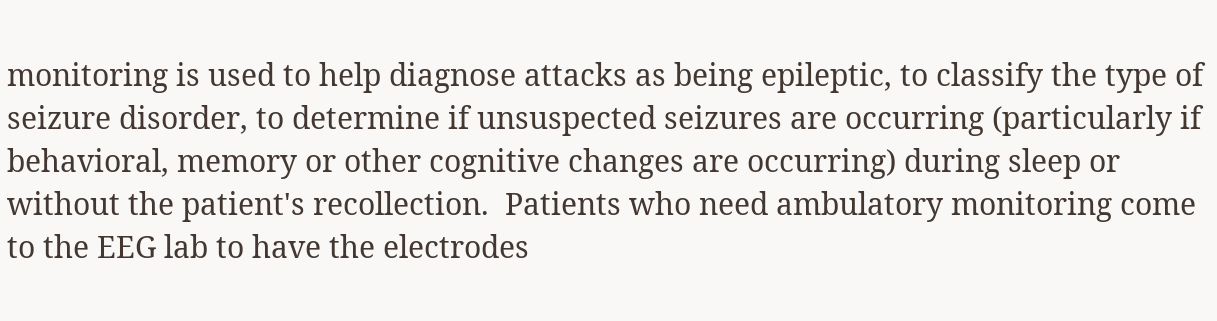monitoring is used to help diagnose attacks as being epileptic, to classify the type of seizure disorder, to determine if unsuspected seizures are occurring (particularly if behavioral, memory or other cognitive changes are occurring) during sleep or without the patient's recollection.  Patients who need ambulatory monitoring come to the EEG lab to have the electrodes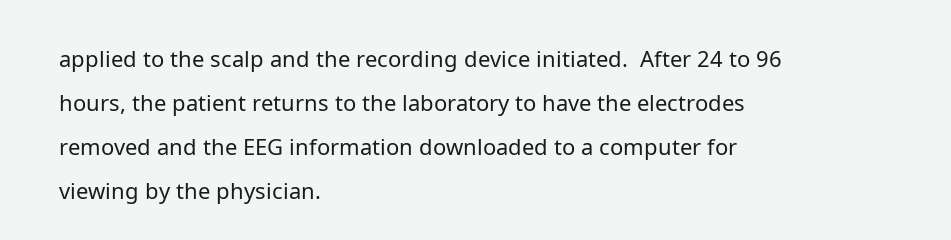applied to the scalp and the recording device initiated.  After 24 to 96 hours, the patient returns to the laboratory to have the electrodes removed and the EEG information downloaded to a computer for viewing by the physician.